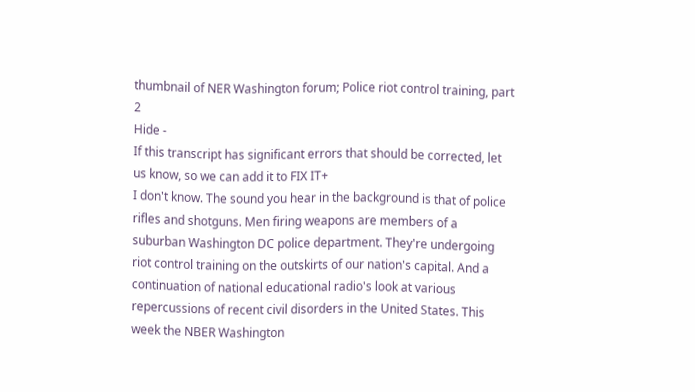thumbnail of NER Washington forum; Police riot control training, part 2
Hide -
If this transcript has significant errors that should be corrected, let us know, so we can add it to FIX IT+
I don't know. The sound you hear in the background is that of police rifles and shotguns. Men firing weapons are members of a suburban Washington DC police department. They're undergoing riot control training on the outskirts of our nation's capital. And a continuation of national educational radio's look at various repercussions of recent civil disorders in the United States. This week the NBER Washington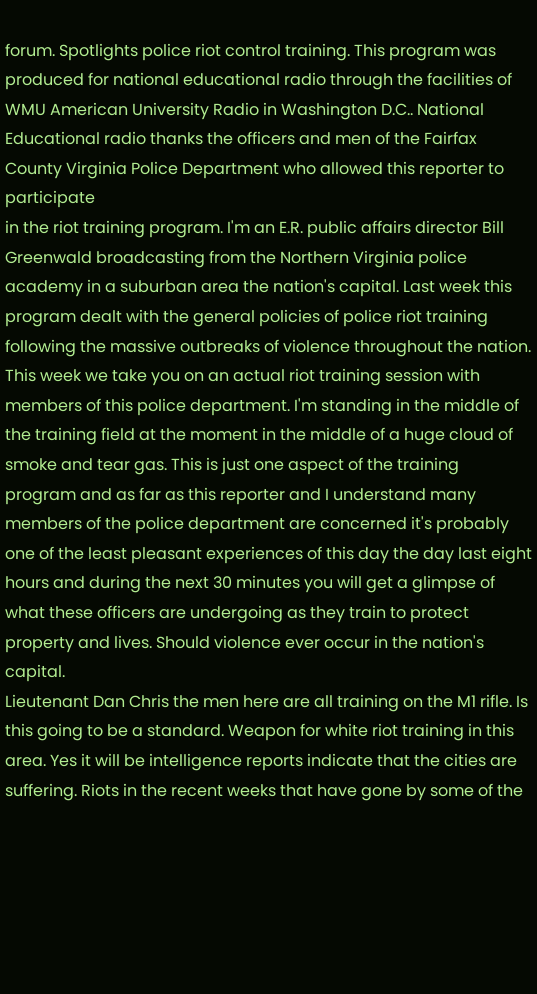forum. Spotlights police riot control training. This program was produced for national educational radio through the facilities of WMU American University Radio in Washington D.C.. National Educational radio thanks the officers and men of the Fairfax County Virginia Police Department who allowed this reporter to participate
in the riot training program. I'm an E.R. public affairs director Bill Greenwald broadcasting from the Northern Virginia police academy in a suburban area the nation's capital. Last week this program dealt with the general policies of police riot training following the massive outbreaks of violence throughout the nation. This week we take you on an actual riot training session with members of this police department. I'm standing in the middle of the training field at the moment in the middle of a huge cloud of smoke and tear gas. This is just one aspect of the training program and as far as this reporter and I understand many members of the police department are concerned it's probably one of the least pleasant experiences of this day the day last eight hours and during the next 30 minutes you will get a glimpse of what these officers are undergoing as they train to protect property and lives. Should violence ever occur in the nation's capital.
Lieutenant Dan Chris the men here are all training on the M1 rifle. Is this going to be a standard. Weapon for white riot training in this area. Yes it will be intelligence reports indicate that the cities are suffering. Riots in the recent weeks that have gone by some of the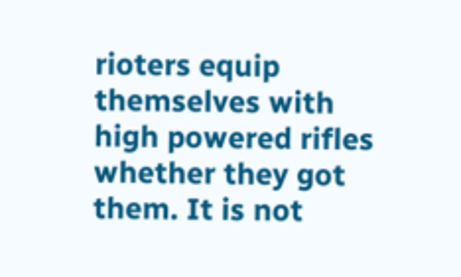rioters equip themselves with high powered rifles whether they got them. It is not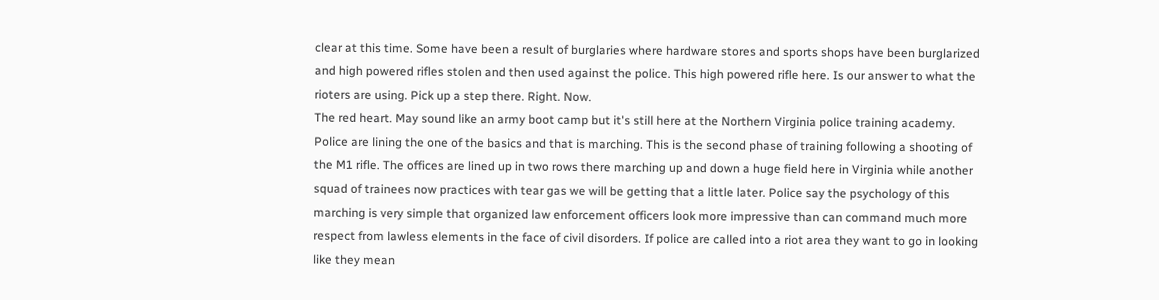clear at this time. Some have been a result of burglaries where hardware stores and sports shops have been burglarized and high powered rifles stolen and then used against the police. This high powered rifle here. Is our answer to what the rioters are using. Pick up a step there. Right. Now.
The red heart. May sound like an army boot camp but it's still here at the Northern Virginia police training academy. Police are lining the one of the basics and that is marching. This is the second phase of training following a shooting of the M1 rifle. The offices are lined up in two rows there marching up and down a huge field here in Virginia while another squad of trainees now practices with tear gas we will be getting that a little later. Police say the psychology of this marching is very simple that organized law enforcement officers look more impressive than can command much more respect from lawless elements in the face of civil disorders. If police are called into a riot area they want to go in looking like they mean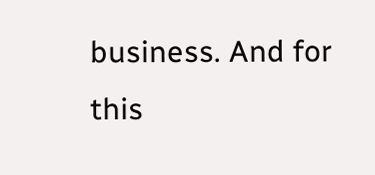business. And for this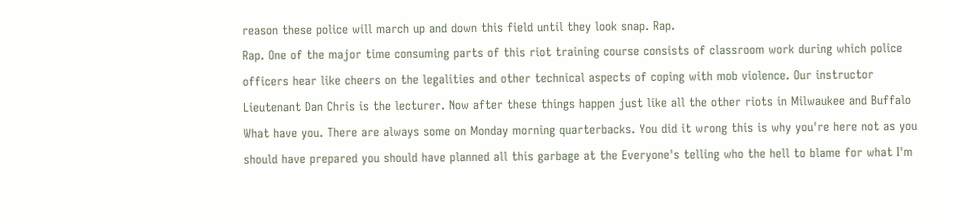reason these police will march up and down this field until they look snap. Rap.
Rap. One of the major time consuming parts of this riot training course consists of classroom work during which police officers hear like cheers on the legalities and other technical aspects of coping with mob violence. Our instructor Lieutenant Dan Chris is the lecturer. Now after these things happen just like all the other riots in Milwaukee and Buffalo What have you. There are always some on Monday morning quarterbacks. You did it wrong this is why you're here not as you should have prepared you should have planned all this garbage at the Everyone's telling who the hell to blame for what I'm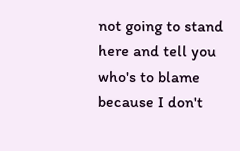not going to stand here and tell you who's to blame because I don't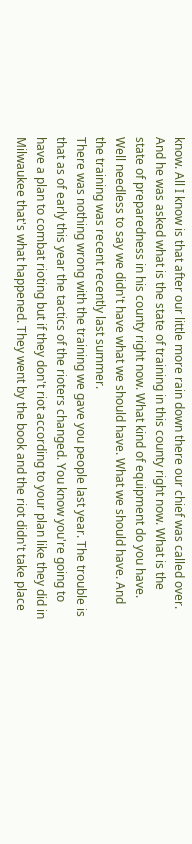know. All I know is that after our little more rain down there our chief was called over. And he was asked what is the state of training in this county right now. What is the state of preparedness in his county right now. What kind of equipment do you have. Well needless to say we didn't have what we should have. What we should have. And the training was recent recently last summer.
There was nothing wrong with the training we gave you people last year. The trouble is that as of early this year the tactics of the rioters changed. You know you're going to have a plan to combat rioting but if they don't riot according to your plan like they did in Milwaukee that's what happened. They went by the book and the riot didn't take place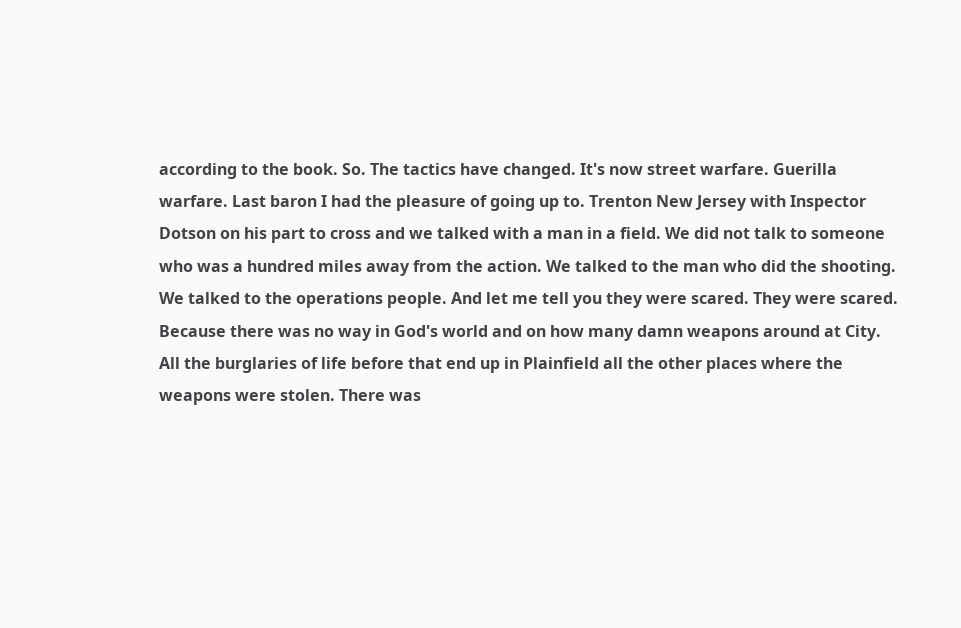according to the book. So. The tactics have changed. It's now street warfare. Guerilla warfare. Last baron I had the pleasure of going up to. Trenton New Jersey with Inspector Dotson on his part to cross and we talked with a man in a field. We did not talk to someone who was a hundred miles away from the action. We talked to the man who did the shooting. We talked to the operations people. And let me tell you they were scared. They were scared. Because there was no way in God's world and on how many damn weapons around at City. All the burglaries of life before that end up in Plainfield all the other places where the weapons were stolen. There was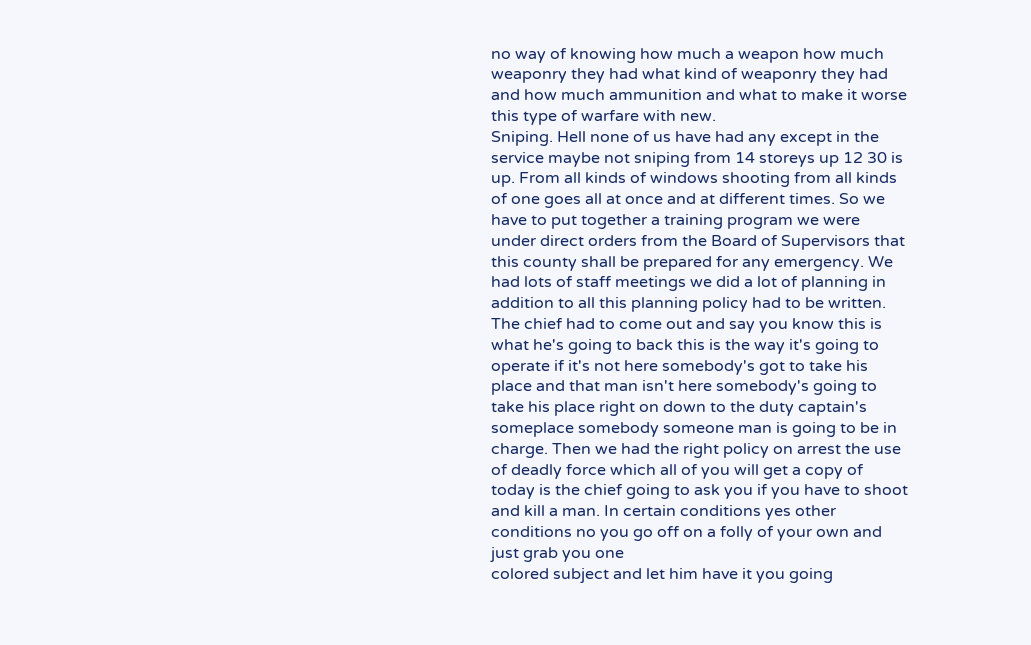no way of knowing how much a weapon how much weaponry they had what kind of weaponry they had and how much ammunition and what to make it worse this type of warfare with new.
Sniping. Hell none of us have had any except in the service maybe not sniping from 14 storeys up 12 30 is up. From all kinds of windows shooting from all kinds of one goes all at once and at different times. So we have to put together a training program we were under direct orders from the Board of Supervisors that this county shall be prepared for any emergency. We had lots of staff meetings we did a lot of planning in addition to all this planning policy had to be written. The chief had to come out and say you know this is what he's going to back this is the way it's going to operate if it's not here somebody's got to take his place and that man isn't here somebody's going to take his place right on down to the duty captain's someplace somebody someone man is going to be in charge. Then we had the right policy on arrest the use of deadly force which all of you will get a copy of today is the chief going to ask you if you have to shoot and kill a man. In certain conditions yes other conditions no you go off on a folly of your own and just grab you one
colored subject and let him have it you going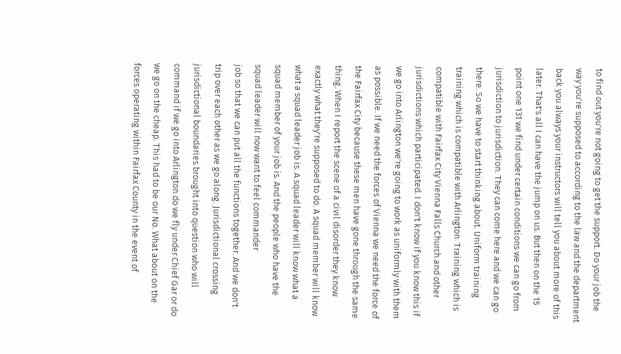to find out you're not going to get the support. Do your job the way you're supposed to according to the law and the department back you always your instructors will tell you about more of this later. That's all I can have the jump on us. But then on the 15 point one 131 we find under certain conditions we can go from jurisdiction to jurisdiction. They can come here and we can go there. So we have to start thinking about. Uniform training training which is compatible with Arlington. Training which is compatible with Fairfax City Vienna Falls Church and other jurisdictions which participated. I don't know if you know this if we go into Arlington we're going to work as uniformly with them as possible. If we need the forces of Vienna we need the force of the Fairfax City because these men have gone through the same thing. When I report the scene of a civil disorder they know exactly what they're supposed to do. A squad member will know what a squad leader job is. A squad leader will know what a squad member of your job is. And the people who have the squad leader will now want to feel commander
job so that we can put all the functions together. And we don't trip over each other as we go along. Jurisdictional crossing jurisdictional boundaries brought into question who will command if we go into Arlington do we fly under Chief Gar or do we go on the cheap. This had to be our No. What about on the forces operating within Fairfax County in the event of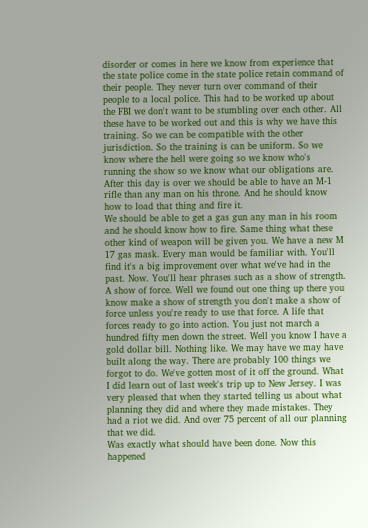disorder or comes in here we know from experience that the state police come in the state police retain command of their people. They never turn over command of their people to a local police. This had to be worked up about the FBI we don't want to be stumbling over each other. All these have to be worked out and this is why we have this training. So we can be compatible with the other jurisdiction. So the training is can be uniform. So we know where the hell were going so we know who's running the show so we know what our obligations are. After this day is over we should be able to have an M-1 rifle than any man on his throne. And he should know how to load that thing and fire it.
We should be able to get a gas gun any man in his room and he should know how to fire. Same thing what these other kind of weapon will be given you. We have a new M 17 gas mask. Every man would be familiar with. You'll find it's a big improvement over what we've had in the past. Now. You'll hear phrases such as a show of strength. A show of force. Well we found out one thing up there you know make a show of strength you don't make a show of force unless you're ready to use that force. A life that forces ready to go into action. You just not march a hundred fifty men down the street. Well you know I have a gold dollar bill. Nothing like. We may have we may have built along the way. There are probably 100 things we forgot to do. We've gotten most of it off the ground. What I did learn out of last week's trip up to New Jersey. I was very pleased that when they started telling us about what planning they did and where they made mistakes. They had a riot we did. And over 75 percent of all our planning that we did.
Was exactly what should have been done. Now this happened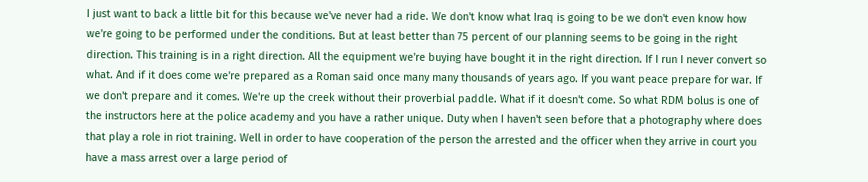I just want to back a little bit for this because we've never had a ride. We don't know what Iraq is going to be we don't even know how we're going to be performed under the conditions. But at least better than 75 percent of our planning seems to be going in the right direction. This training is in a right direction. All the equipment we're buying have bought it in the right direction. If I run I never convert so what. And if it does come we're prepared as a Roman said once many many thousands of years ago. If you want peace prepare for war. If we don't prepare and it comes. We're up the creek without their proverbial paddle. What if it doesn't come. So what RDM bolus is one of the instructors here at the police academy and you have a rather unique. Duty when I haven't seen before that a photography where does that play a role in riot training. Well in order to have cooperation of the person the arrested and the officer when they arrive in court you have a mass arrest over a large period of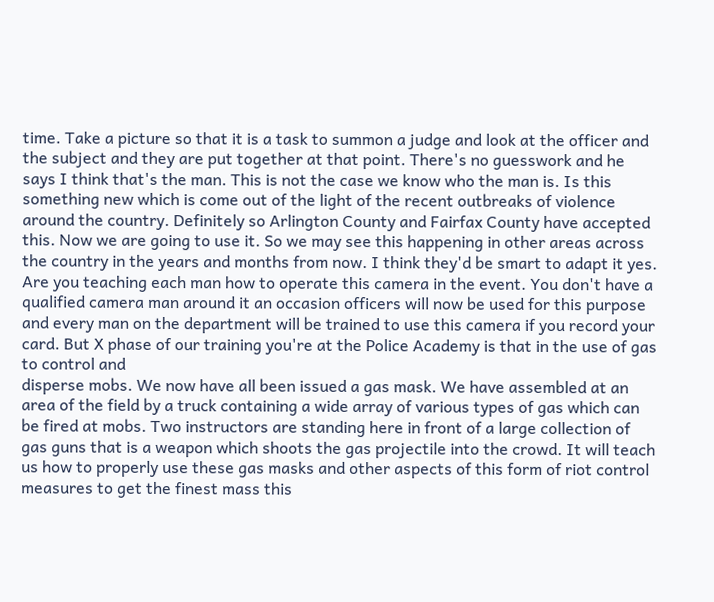time. Take a picture so that it is a task to summon a judge and look at the officer and the subject and they are put together at that point. There's no guesswork and he says I think that's the man. This is not the case we know who the man is. Is this something new which is come out of the light of the recent outbreaks of violence around the country. Definitely so Arlington County and Fairfax County have accepted this. Now we are going to use it. So we may see this happening in other areas across the country in the years and months from now. I think they'd be smart to adapt it yes. Are you teaching each man how to operate this camera in the event. You don't have a qualified camera man around it an occasion officers will now be used for this purpose and every man on the department will be trained to use this camera if you record your card. But X phase of our training you're at the Police Academy is that in the use of gas to control and
disperse mobs. We now have all been issued a gas mask. We have assembled at an area of the field by a truck containing a wide array of various types of gas which can be fired at mobs. Two instructors are standing here in front of a large collection of gas guns that is a weapon which shoots the gas projectile into the crowd. It will teach us how to properly use these gas masks and other aspects of this form of riot control measures to get the finest mass this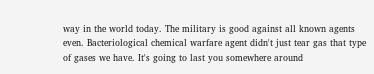way in the world today. The military is good against all known agents even. Bacteriological chemical warfare agent didn't just tear gas that type of gases we have. It's going to last you somewhere around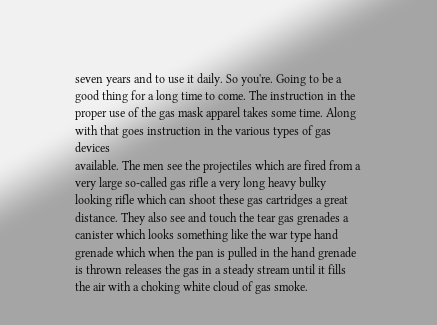seven years and to use it daily. So you're. Going to be a good thing for a long time to come. The instruction in the proper use of the gas mask apparel takes some time. Along with that goes instruction in the various types of gas devices
available. The men see the projectiles which are fired from a very large so-called gas rifle a very long heavy bulky looking rifle which can shoot these gas cartridges a great distance. They also see and touch the tear gas grenades a canister which looks something like the war type hand grenade which when the pan is pulled in the hand grenade is thrown releases the gas in a steady stream until it fills the air with a choking white cloud of gas smoke.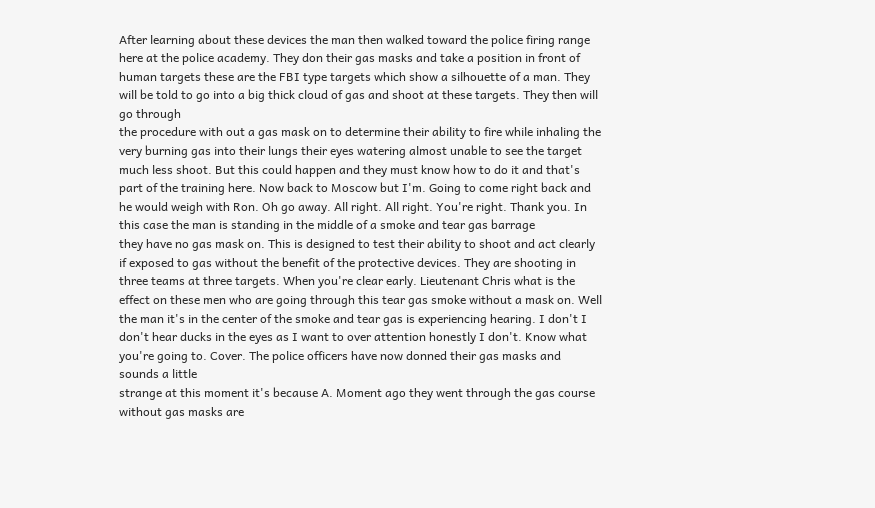After learning about these devices the man then walked toward the police firing range here at the police academy. They don their gas masks and take a position in front of human targets these are the FBI type targets which show a silhouette of a man. They will be told to go into a big thick cloud of gas and shoot at these targets. They then will go through
the procedure with out a gas mask on to determine their ability to fire while inhaling the very burning gas into their lungs their eyes watering almost unable to see the target much less shoot. But this could happen and they must know how to do it and that's part of the training here. Now back to Moscow but I'm. Going to come right back and he would weigh with Ron. Oh go away. All right. All right. You're right. Thank you. In this case the man is standing in the middle of a smoke and tear gas barrage
they have no gas mask on. This is designed to test their ability to shoot and act clearly if exposed to gas without the benefit of the protective devices. They are shooting in three teams at three targets. When you're clear early. Lieutenant Chris what is the effect on these men who are going through this tear gas smoke without a mask on. Well the man it's in the center of the smoke and tear gas is experiencing hearing. I don't I don't hear ducks in the eyes as I want to over attention honestly I don't. Know what you're going to. Cover. The police officers have now donned their gas masks and sounds a little
strange at this moment it's because A. Moment ago they went through the gas course without gas masks are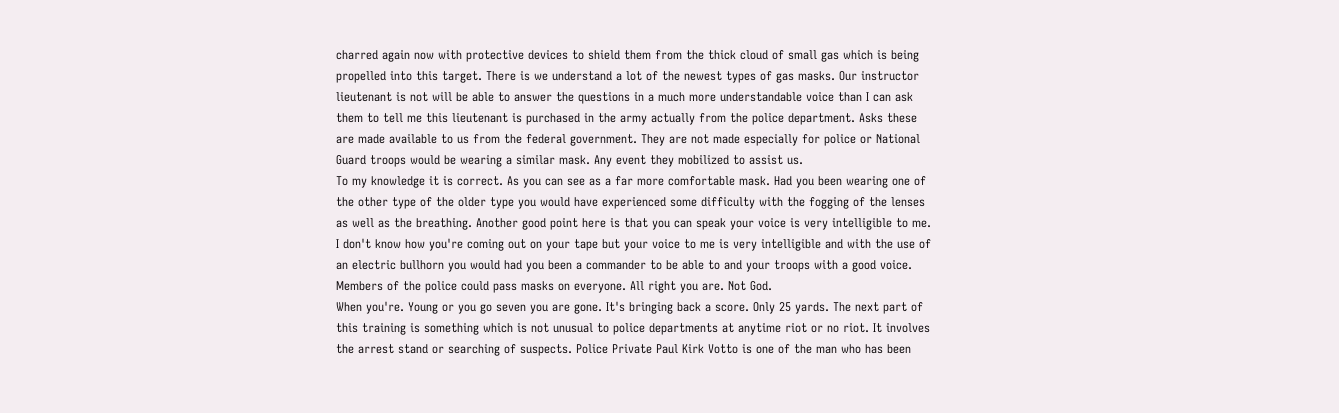charred again now with protective devices to shield them from the thick cloud of small gas which is being propelled into this target. There is we understand a lot of the newest types of gas masks. Our instructor lieutenant is not will be able to answer the questions in a much more understandable voice than I can ask them to tell me this lieutenant is purchased in the army actually from the police department. Asks these are made available to us from the federal government. They are not made especially for police or National Guard troops would be wearing a similar mask. Any event they mobilized to assist us.
To my knowledge it is correct. As you can see as a far more comfortable mask. Had you been wearing one of the other type of the older type you would have experienced some difficulty with the fogging of the lenses as well as the breathing. Another good point here is that you can speak your voice is very intelligible to me. I don't know how you're coming out on your tape but your voice to me is very intelligible and with the use of an electric bullhorn you would had you been a commander to be able to and your troops with a good voice. Members of the police could pass masks on everyone. All right you are. Not God.
When you're. Young or you go seven you are gone. It's bringing back a score. Only 25 yards. The next part of this training is something which is not unusual to police departments at anytime riot or no riot. It involves the arrest stand or searching of suspects. Police Private Paul Kirk Votto is one of the man who has been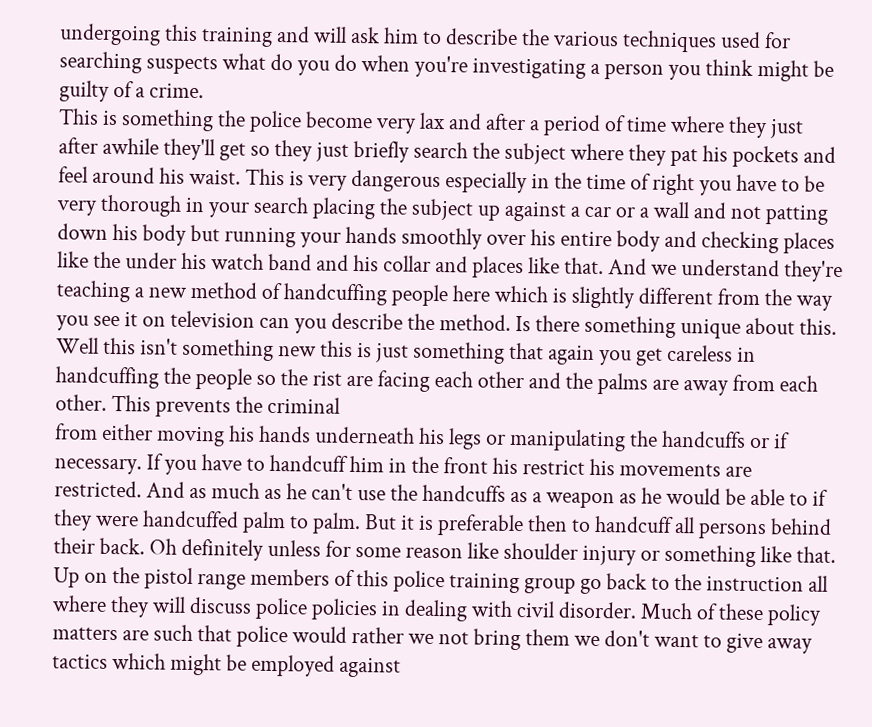undergoing this training and will ask him to describe the various techniques used for searching suspects what do you do when you're investigating a person you think might be guilty of a crime.
This is something the police become very lax and after a period of time where they just after awhile they'll get so they just briefly search the subject where they pat his pockets and feel around his waist. This is very dangerous especially in the time of right you have to be very thorough in your search placing the subject up against a car or a wall and not patting down his body but running your hands smoothly over his entire body and checking places like the under his watch band and his collar and places like that. And we understand they're teaching a new method of handcuffing people here which is slightly different from the way you see it on television can you describe the method. Is there something unique about this. Well this isn't something new this is just something that again you get careless in handcuffing the people so the rist are facing each other and the palms are away from each other. This prevents the criminal
from either moving his hands underneath his legs or manipulating the handcuffs or if necessary. If you have to handcuff him in the front his restrict his movements are restricted. And as much as he can't use the handcuffs as a weapon as he would be able to if they were handcuffed palm to palm. But it is preferable then to handcuff all persons behind their back. Oh definitely unless for some reason like shoulder injury or something like that. Up on the pistol range members of this police training group go back to the instruction all where they will discuss police policies in dealing with civil disorder. Much of these policy matters are such that police would rather we not bring them we don't want to give away tactics which might be employed against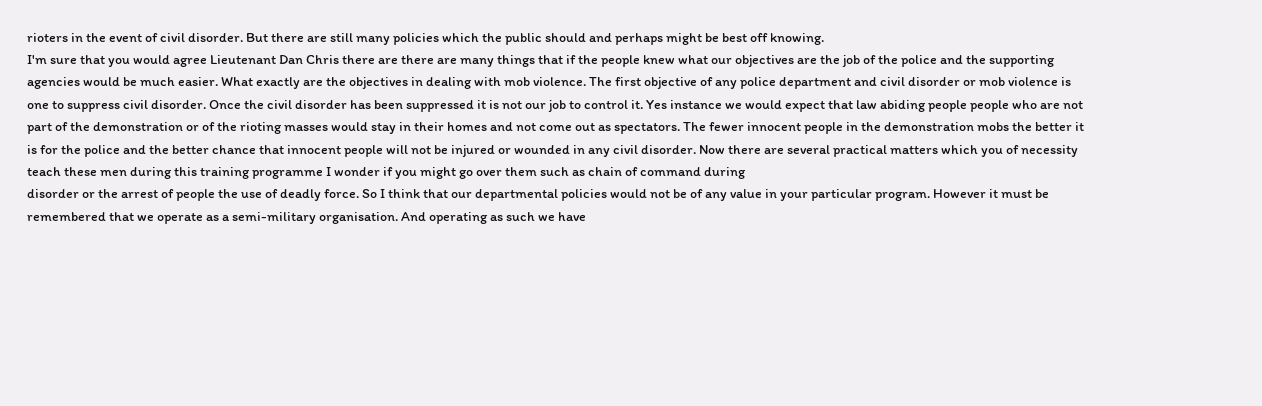rioters in the event of civil disorder. But there are still many policies which the public should and perhaps might be best off knowing.
I'm sure that you would agree Lieutenant Dan Chris there are there are many things that if the people knew what our objectives are the job of the police and the supporting agencies would be much easier. What exactly are the objectives in dealing with mob violence. The first objective of any police department and civil disorder or mob violence is one to suppress civil disorder. Once the civil disorder has been suppressed it is not our job to control it. Yes instance we would expect that law abiding people people who are not part of the demonstration or of the rioting masses would stay in their homes and not come out as spectators. The fewer innocent people in the demonstration mobs the better it is for the police and the better chance that innocent people will not be injured or wounded in any civil disorder. Now there are several practical matters which you of necessity teach these men during this training programme I wonder if you might go over them such as chain of command during
disorder or the arrest of people the use of deadly force. So I think that our departmental policies would not be of any value in your particular program. However it must be remembered that we operate as a semi-military organisation. And operating as such we have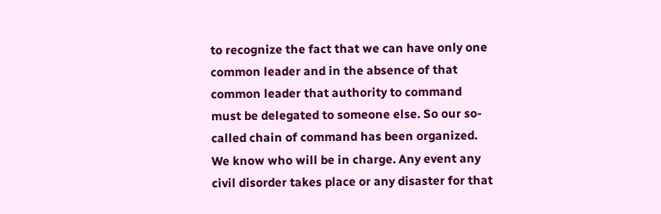to recognize the fact that we can have only one common leader and in the absence of that common leader that authority to command must be delegated to someone else. So our so-called chain of command has been organized. We know who will be in charge. Any event any civil disorder takes place or any disaster for that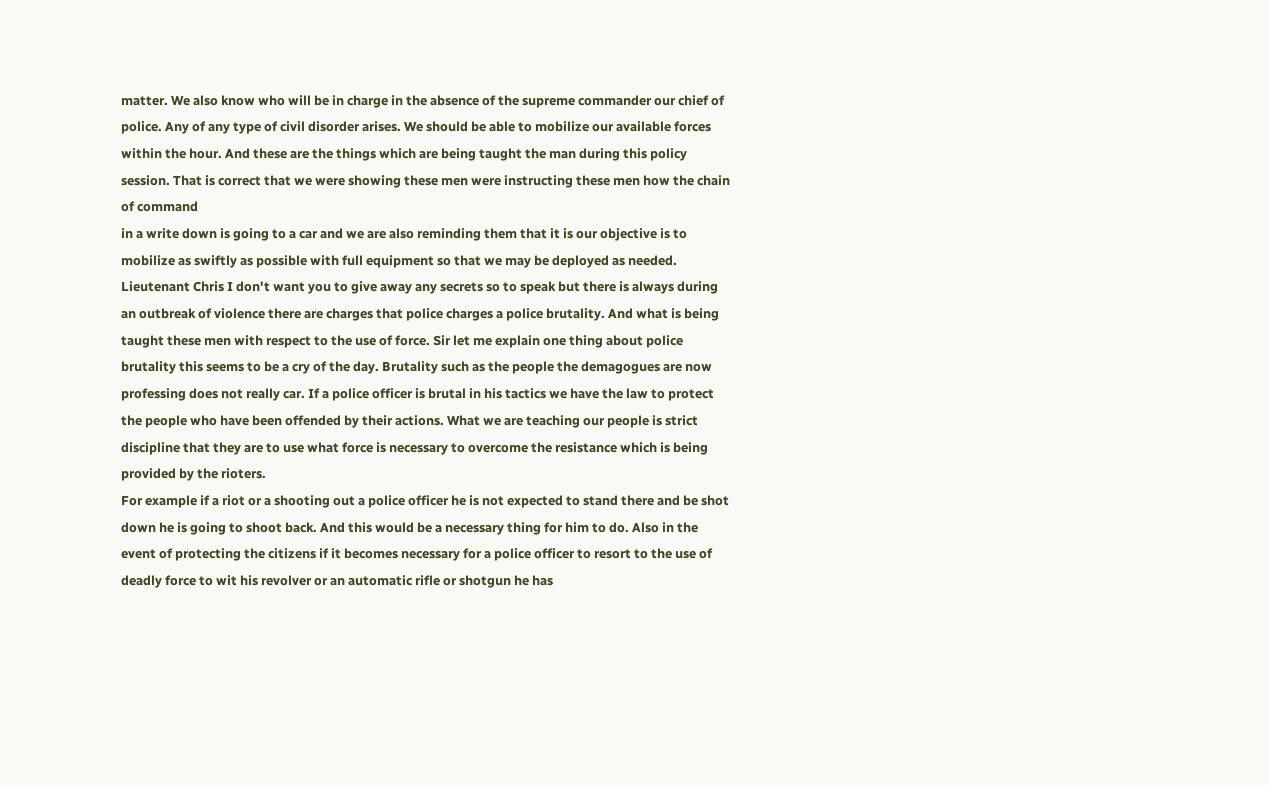matter. We also know who will be in charge in the absence of the supreme commander our chief of police. Any of any type of civil disorder arises. We should be able to mobilize our available forces within the hour. And these are the things which are being taught the man during this policy session. That is correct that we were showing these men were instructing these men how the chain of command
in a write down is going to a car and we are also reminding them that it is our objective is to mobilize as swiftly as possible with full equipment so that we may be deployed as needed. Lieutenant Chris I don't want you to give away any secrets so to speak but there is always during an outbreak of violence there are charges that police charges a police brutality. And what is being taught these men with respect to the use of force. Sir let me explain one thing about police brutality this seems to be a cry of the day. Brutality such as the people the demagogues are now professing does not really car. If a police officer is brutal in his tactics we have the law to protect the people who have been offended by their actions. What we are teaching our people is strict discipline that they are to use what force is necessary to overcome the resistance which is being provided by the rioters.
For example if a riot or a shooting out a police officer he is not expected to stand there and be shot down he is going to shoot back. And this would be a necessary thing for him to do. Also in the event of protecting the citizens if it becomes necessary for a police officer to resort to the use of deadly force to wit his revolver or an automatic rifle or shotgun he has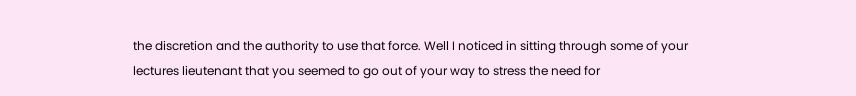the discretion and the authority to use that force. Well I noticed in sitting through some of your lectures lieutenant that you seemed to go out of your way to stress the need for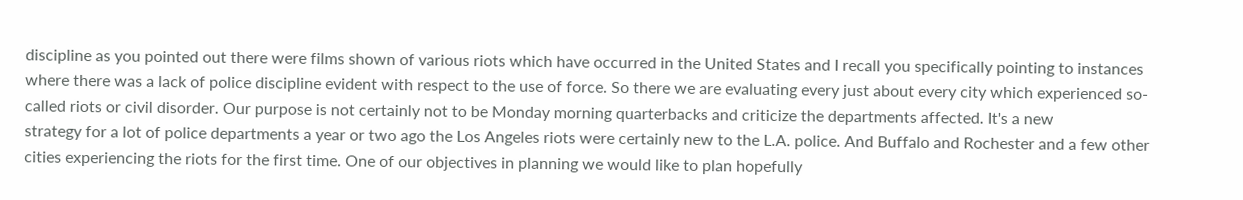discipline as you pointed out there were films shown of various riots which have occurred in the United States and I recall you specifically pointing to instances where there was a lack of police discipline evident with respect to the use of force. So there we are evaluating every just about every city which experienced so-called riots or civil disorder. Our purpose is not certainly not to be Monday morning quarterbacks and criticize the departments affected. It's a new
strategy for a lot of police departments a year or two ago the Los Angeles riots were certainly new to the L.A. police. And Buffalo and Rochester and a few other cities experiencing the riots for the first time. One of our objectives in planning we would like to plan hopefully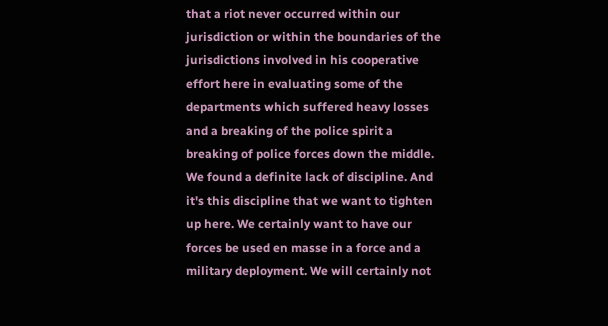that a riot never occurred within our jurisdiction or within the boundaries of the jurisdictions involved in his cooperative effort here in evaluating some of the departments which suffered heavy losses and a breaking of the police spirit a breaking of police forces down the middle. We found a definite lack of discipline. And it's this discipline that we want to tighten up here. We certainly want to have our forces be used en masse in a force and a military deployment. We will certainly not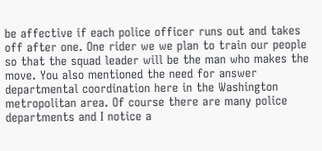be affective if each police officer runs out and takes off after one. One rider we we plan to train our people so that the squad leader will be the man who makes the
move. You also mentioned the need for answer departmental coordination here in the Washington metropolitan area. Of course there are many police departments and I notice a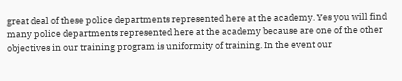great deal of these police departments represented here at the academy. Yes you will find many police departments represented here at the academy because are one of the other objectives in our training program is uniformity of training. In the event our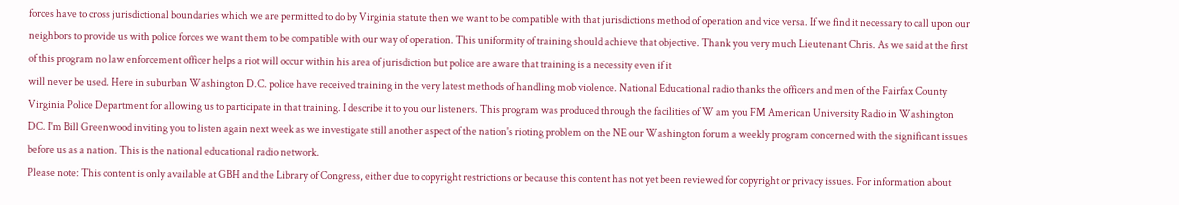forces have to cross jurisdictional boundaries which we are permitted to do by Virginia statute then we want to be compatible with that jurisdictions method of operation and vice versa. If we find it necessary to call upon our neighbors to provide us with police forces we want them to be compatible with our way of operation. This uniformity of training should achieve that objective. Thank you very much Lieutenant Chris. As we said at the first of this program no law enforcement officer helps a riot will occur within his area of jurisdiction but police are aware that training is a necessity even if it
will never be used. Here in suburban Washington D.C. police have received training in the very latest methods of handling mob violence. National Educational radio thanks the officers and men of the Fairfax County Virginia Police Department for allowing us to participate in that training. I describe it to you our listeners. This program was produced through the facilities of W am you FM American University Radio in Washington DC. I'm Bill Greenwood inviting you to listen again next week as we investigate still another aspect of the nation's rioting problem on the NE our Washington forum a weekly program concerned with the significant issues before us as a nation. This is the national educational radio network.
Please note: This content is only available at GBH and the Library of Congress, either due to copyright restrictions or because this content has not yet been reviewed for copyright or privacy issues. For information about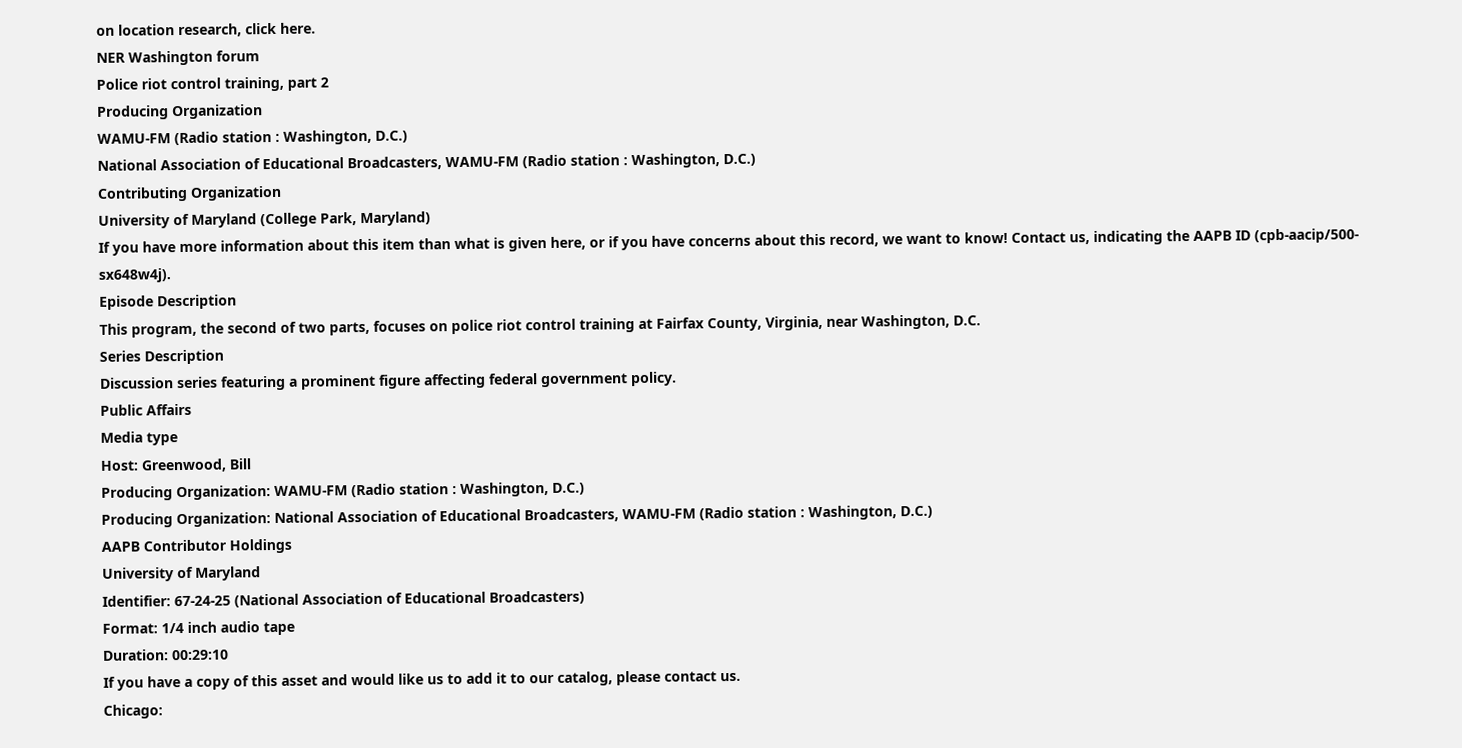on location research, click here.
NER Washington forum
Police riot control training, part 2
Producing Organization
WAMU-FM (Radio station : Washington, D.C.)
National Association of Educational Broadcasters, WAMU-FM (Radio station : Washington, D.C.)
Contributing Organization
University of Maryland (College Park, Maryland)
If you have more information about this item than what is given here, or if you have concerns about this record, we want to know! Contact us, indicating the AAPB ID (cpb-aacip/500-sx648w4j).
Episode Description
This program, the second of two parts, focuses on police riot control training at Fairfax County, Virginia, near Washington, D.C.
Series Description
Discussion series featuring a prominent figure affecting federal government policy.
Public Affairs
Media type
Host: Greenwood, Bill
Producing Organization: WAMU-FM (Radio station : Washington, D.C.)
Producing Organization: National Association of Educational Broadcasters, WAMU-FM (Radio station : Washington, D.C.)
AAPB Contributor Holdings
University of Maryland
Identifier: 67-24-25 (National Association of Educational Broadcasters)
Format: 1/4 inch audio tape
Duration: 00:29:10
If you have a copy of this asset and would like us to add it to our catalog, please contact us.
Chicago: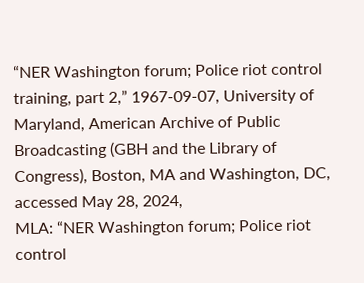“NER Washington forum; Police riot control training, part 2,” 1967-09-07, University of Maryland, American Archive of Public Broadcasting (GBH and the Library of Congress), Boston, MA and Washington, DC, accessed May 28, 2024,
MLA: “NER Washington forum; Police riot control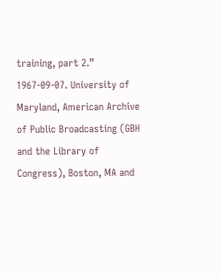training, part 2.” 1967-09-07. University of Maryland, American Archive of Public Broadcasting (GBH and the Library of Congress), Boston, MA and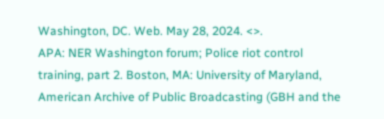Washington, DC. Web. May 28, 2024. <>.
APA: NER Washington forum; Police riot control training, part 2. Boston, MA: University of Maryland, American Archive of Public Broadcasting (GBH and the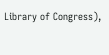Library of Congress),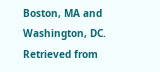Boston, MA and Washington, DC. Retrieved from